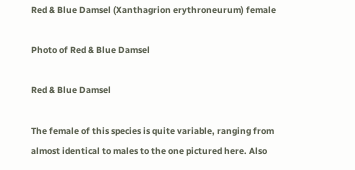Red & Blue Damsel (Xanthagrion erythroneurum) female

Photo of Red & Blue Damsel

Red & Blue Damsel

The female of this species is quite variable, ranging from almost identical to males to the one pictured here. Also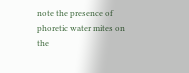note the presence of phoretic water mites on the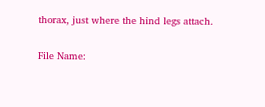thorax, just where the hind legs attach.

File Name: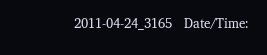2011-04-24_3165   Date/Time: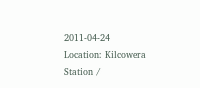2011-04-24
Location: Kilcowera Station /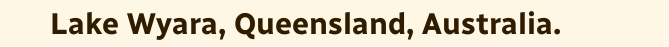Lake Wyara, Queensland, Australia.